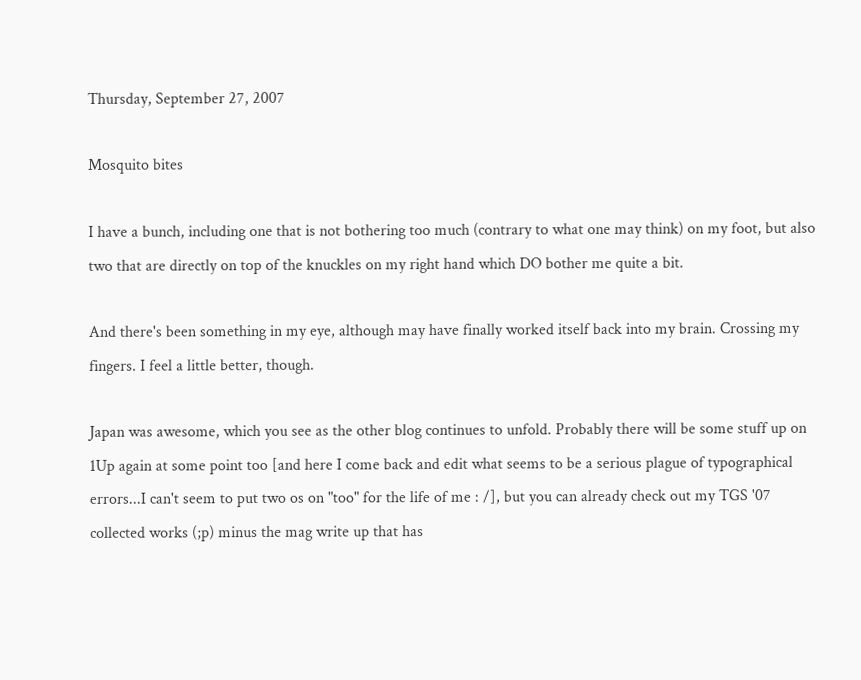Thursday, September 27, 2007

Mosquito bites

I have a bunch, including one that is not bothering too much (contrary to what one may think) on my foot, but also two that are directly on top of the knuckles on my right hand which DO bother me quite a bit.

And there's been something in my eye, although may have finally worked itself back into my brain. Crossing my fingers. I feel a little better, though.

Japan was awesome, which you see as the other blog continues to unfold. Probably there will be some stuff up on 1Up again at some point too [and here I come back and edit what seems to be a serious plague of typographical errors...I can't seem to put two os on "too" for the life of me : /], but you can already check out my TGS '07 collected works (;p) minus the mag write up that has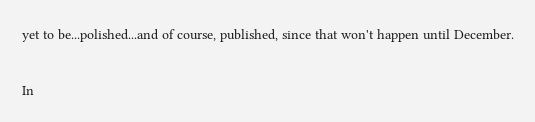yet to be...polished...and of course, published, since that won't happen until December.

In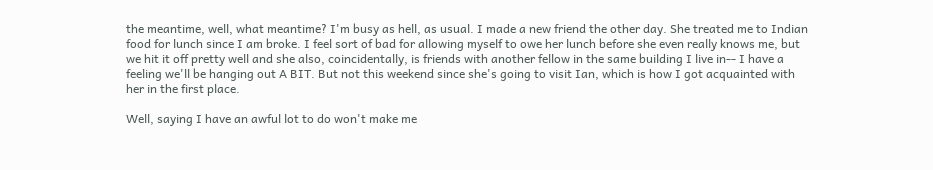the meantime, well, what meantime? I'm busy as hell, as usual. I made a new friend the other day. She treated me to Indian food for lunch since I am broke. I feel sort of bad for allowing myself to owe her lunch before she even really knows me, but we hit it off pretty well and she also, coincidentally, is friends with another fellow in the same building I live in-- I have a feeling we'll be hanging out A BIT. But not this weekend since she's going to visit Ian, which is how I got acquainted with her in the first place.

Well, saying I have an awful lot to do won't make me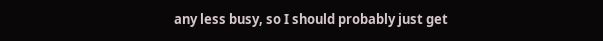any less busy, so I should probably just get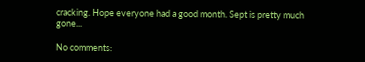cracking. Hope everyone had a good month. Sept is pretty much gone...

No comments: